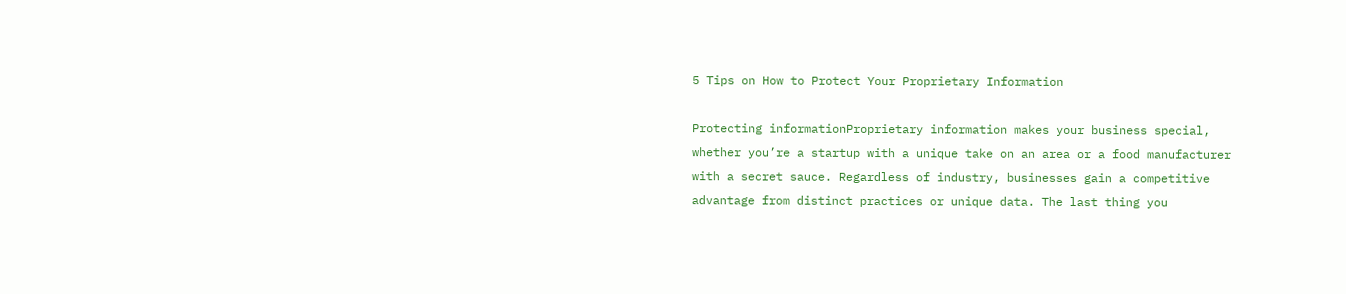5 Tips on How to Protect Your Proprietary Information

Protecting informationProprietary information makes your business special, whether you’re a startup with a unique take on an area or a food manufacturer with a secret sauce. Regardless of industry, businesses gain a competitive advantage from distinct practices or unique data. The last thing you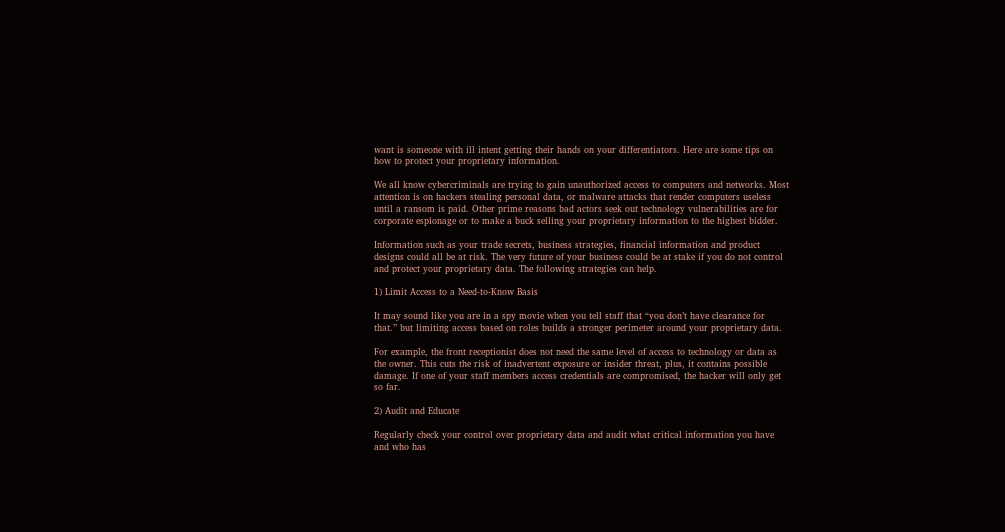want is someone with ill intent getting their hands on your differentiators. Here are some tips on how to protect your proprietary information.

We all know cybercriminals are trying to gain unauthorized access to computers and networks. Most attention is on hackers stealing personal data, or malware attacks that render computers useless until a ransom is paid. Other prime reasons bad actors seek out technology vulnerabilities are for corporate espionage or to make a buck selling your proprietary information to the highest bidder.

Information such as your trade secrets, business strategies, financial information and product designs could all be at risk. The very future of your business could be at stake if you do not control and protect your proprietary data. The following strategies can help.

1) Limit Access to a Need-to-Know Basis

It may sound like you are in a spy movie when you tell staff that “you don’t have clearance for that.” but limiting access based on roles builds a stronger perimeter around your proprietary data.

For example, the front receptionist does not need the same level of access to technology or data as the owner. This cuts the risk of inadvertent exposure or insider threat, plus, it contains possible damage. If one of your staff members access credentials are compromised, the hacker will only get so far.

2) Audit and Educate

Regularly check your control over proprietary data and audit what critical information you have and who has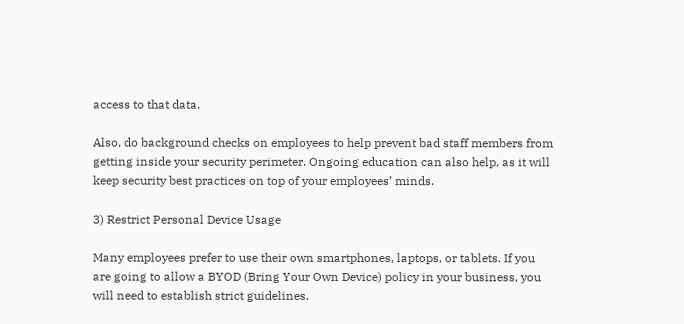access to that data.

Also, do background checks on employees to help prevent bad staff members from getting inside your security perimeter. Ongoing education can also help, as it will keep security best practices on top of your employees’ minds.

3) Restrict Personal Device Usage

Many employees prefer to use their own smartphones, laptops, or tablets. If you are going to allow a BYOD (Bring Your Own Device) policy in your business, you will need to establish strict guidelines.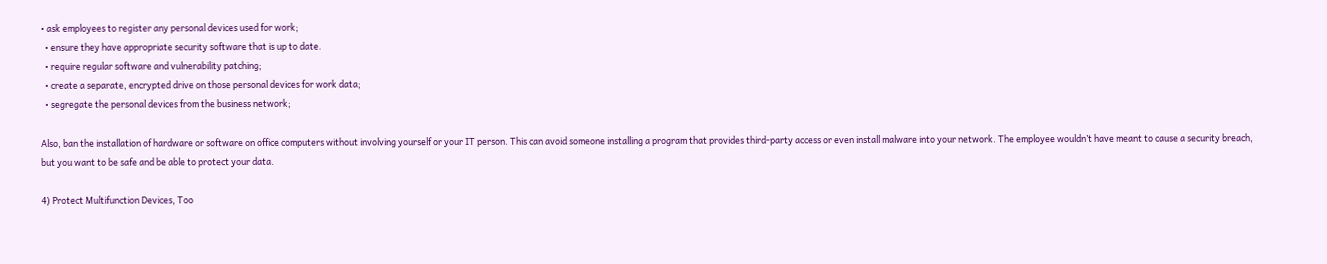• ask employees to register any personal devices used for work;
  • ensure they have appropriate security software that is up to date.
  • require regular software and vulnerability patching;
  • create a separate, encrypted drive on those personal devices for work data;
  • segregate the personal devices from the business network;

Also, ban the installation of hardware or software on office computers without involving yourself or your IT person. This can avoid someone installing a program that provides third-party access or even install malware into your network. The employee wouldn’t have meant to cause a security breach, but you want to be safe and be able to protect your data.

4) Protect Multifunction Devices, Too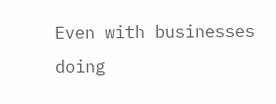Even with businesses doing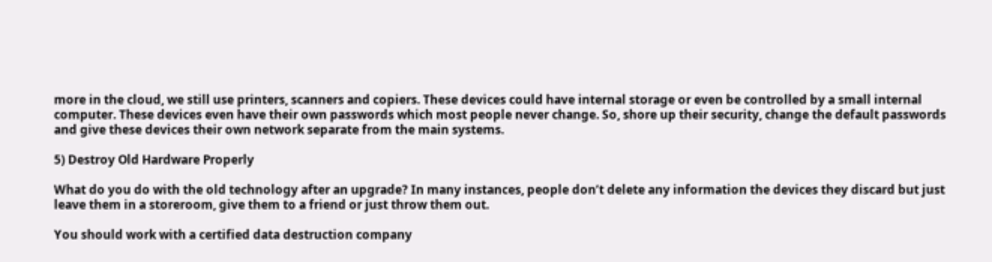more in the cloud, we still use printers, scanners and copiers. These devices could have internal storage or even be controlled by a small internal computer. These devices even have their own passwords which most people never change. So, shore up their security, change the default passwords and give these devices their own network separate from the main systems.

5) Destroy Old Hardware Properly

What do you do with the old technology after an upgrade? In many instances, people don’t delete any information the devices they discard but just leave them in a storeroom, give them to a friend or just throw them out.

You should work with a certified data destruction company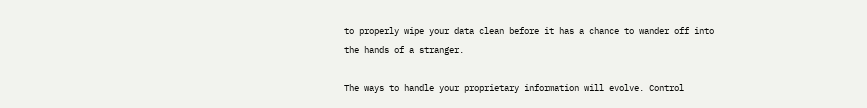to properly wipe your data clean before it has a chance to wander off into the hands of a stranger.

The ways to handle your proprietary information will evolve. Control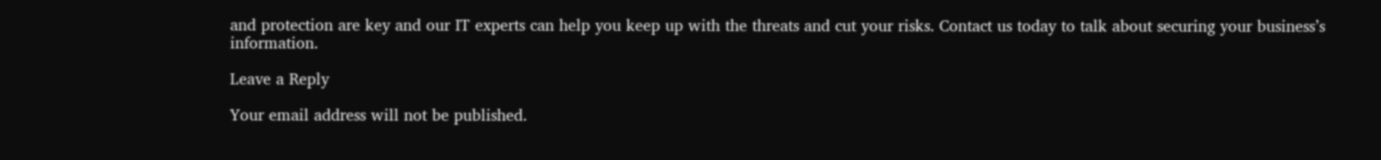and protection are key and our IT experts can help you keep up with the threats and cut your risks. Contact us today to talk about securing your business’s information.

Leave a Reply

Your email address will not be published.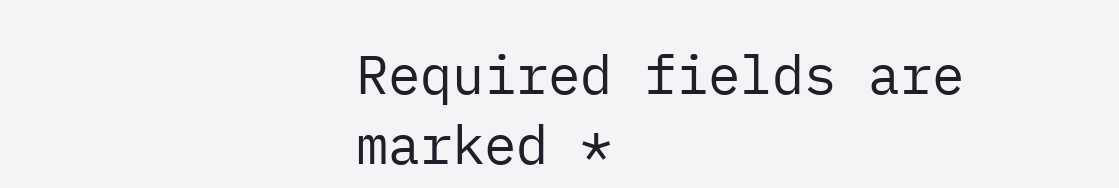Required fields are marked *